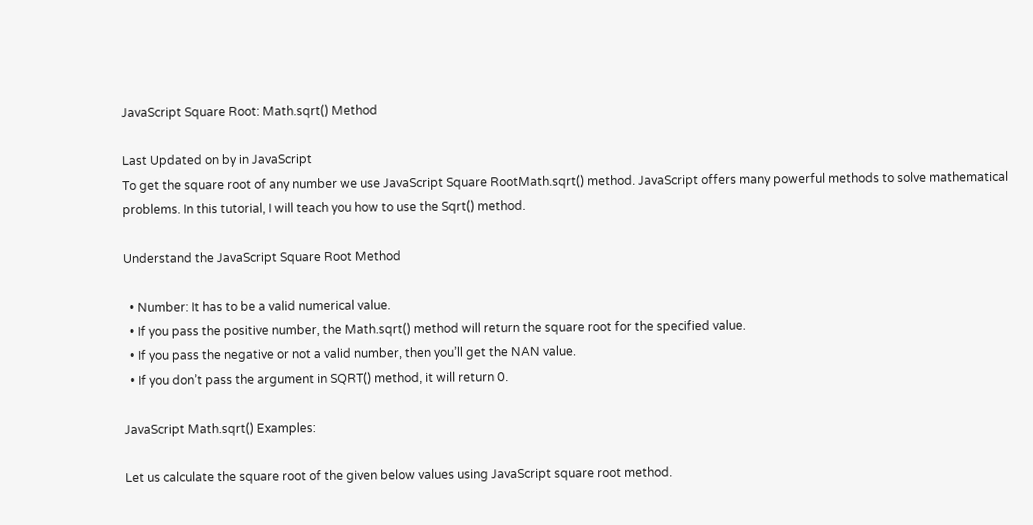JavaScript Square Root: Math.sqrt() Method

Last Updated on by in JavaScript
To get the square root of any number we use JavaScript Square RootMath.sqrt() method. JavaScript offers many powerful methods to solve mathematical problems. In this tutorial, I will teach you how to use the Sqrt() method.

Understand the JavaScript Square Root Method

  • Number: It has to be a valid numerical value.
  • If you pass the positive number, the Math.sqrt() method will return the square root for the specified value.
  • If you pass the negative or not a valid number, then you’ll get the NAN value.
  • If you don’t pass the argument in SQRT() method, it will return 0.

JavaScript Math.sqrt() Examples:

Let us calculate the square root of the given below values using JavaScript square root method.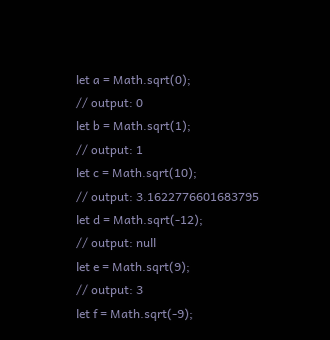let a = Math.sqrt(0);
// output: 0
let b = Math.sqrt(1);
// output: 1
let c = Math.sqrt(10);
// output: 3.1622776601683795
let d = Math.sqrt(-12);
// output: null
let e = Math.sqrt(9);
// output: 3
let f = Math.sqrt(-9);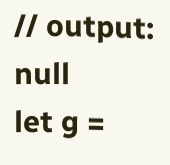// output: null
let g =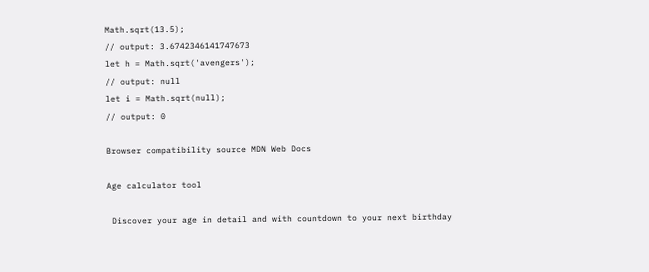Math.sqrt(13.5);
// output: 3.6742346141747673
let h = Math.sqrt('avengers');
// output: null
let i = Math.sqrt(null);
// output: 0

Browser compatibility source MDN Web Docs

Age calculator tool

 Discover your age in detail and with countdown to your next birthday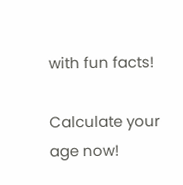with fun facts!

Calculate your age now!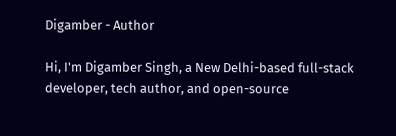Digamber - Author

Hi, I'm Digamber Singh, a New Delhi-based full-stack developer, tech author, and open-source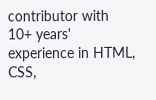contributor with 10+ years' experience in HTML, CSS,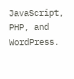JavaScript, PHP, and WordPress.